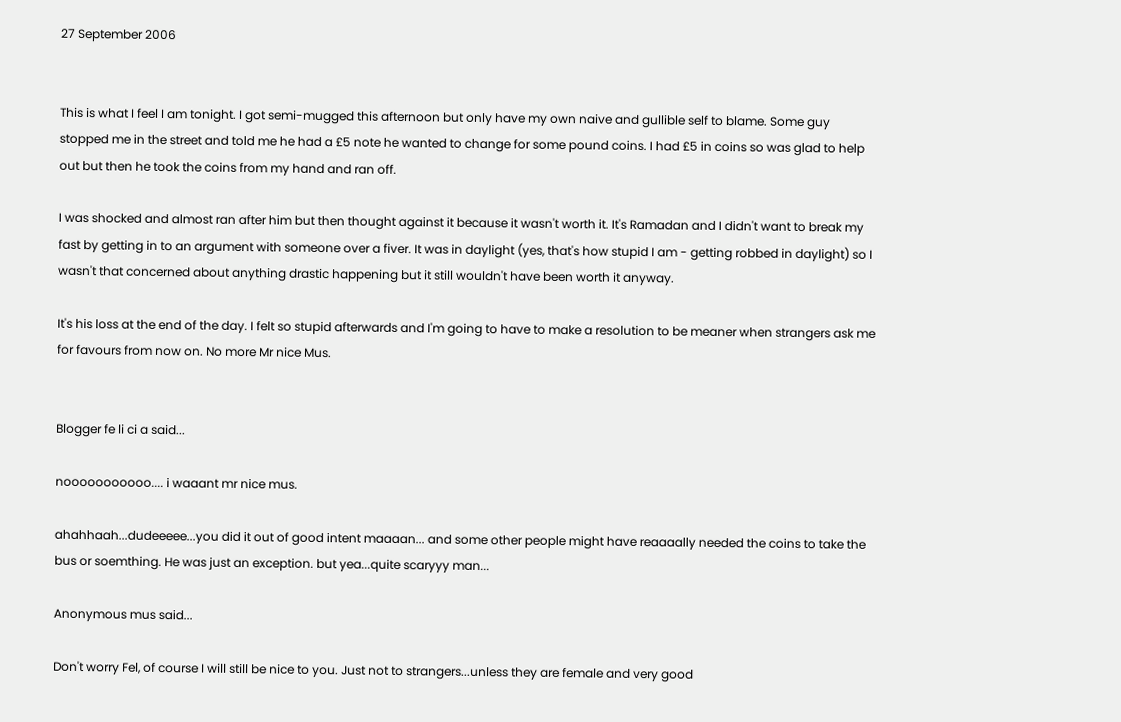27 September 2006


This is what I feel I am tonight. I got semi-mugged this afternoon but only have my own naive and gullible self to blame. Some guy stopped me in the street and told me he had a £5 note he wanted to change for some pound coins. I had £5 in coins so was glad to help out but then he took the coins from my hand and ran off.

I was shocked and almost ran after him but then thought against it because it wasn't worth it. It's Ramadan and I didn't want to break my fast by getting in to an argument with someone over a fiver. It was in daylight (yes, that's how stupid I am - getting robbed in daylight) so I wasn't that concerned about anything drastic happening but it still wouldn't have been worth it anyway.

It's his loss at the end of the day. I felt so stupid afterwards and I'm going to have to make a resolution to be meaner when strangers ask me for favours from now on. No more Mr nice Mus.


Blogger fe li ci a said...

nooooooooooo.... i waaant mr nice mus.

ahahhaah...dudeeeee...you did it out of good intent maaaan... and some other people might have reaaaally needed the coins to take the bus or soemthing. He was just an exception. but yea...quite scaryyy man...

Anonymous mus said...

Don't worry Fel, of course I will still be nice to you. Just not to strangers...unless they are female and very good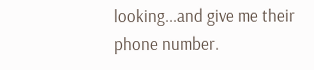looking...and give me their phone number.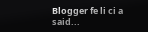Blogger fe li ci a said...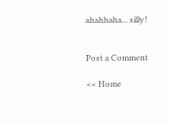ahahhaha... silly!


Post a Comment

<< Home